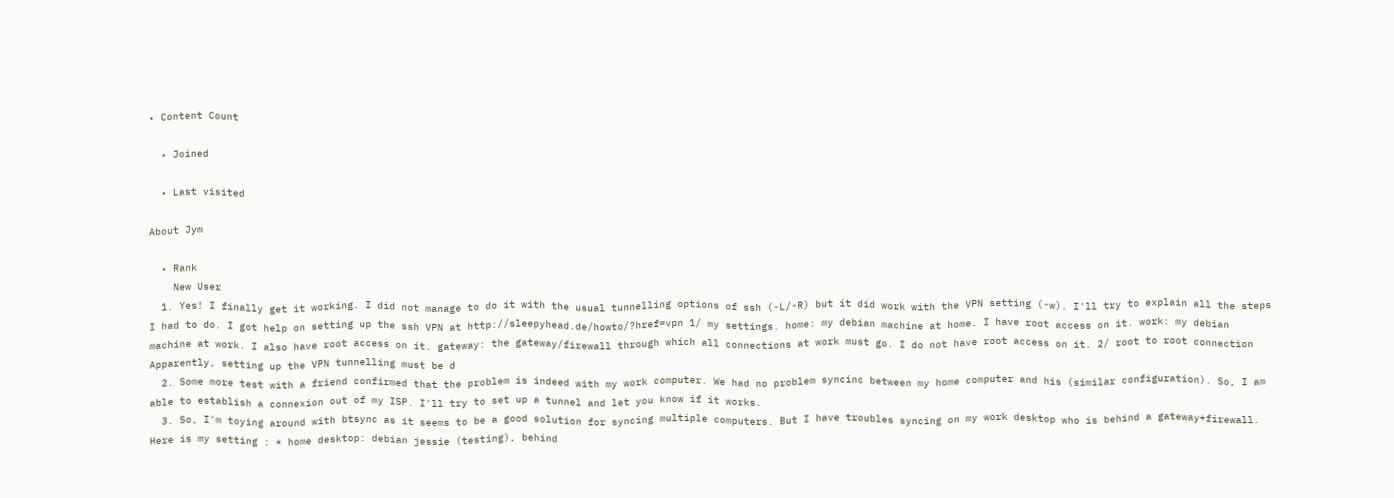• Content Count

  • Joined

  • Last visited

About Jym

  • Rank
    New User
  1. Yes! I finally get it working. I did not manage to do it with the usual tunnelling options of ssh (-L/-R) but it did work with the VPN setting (-w). I'll try to explain all the steps I had to do. I got help on setting up the ssh VPN at http://sleepyhead.de/howto/?href=vpn 1/ my settings. home: my debian machine at home. I have root access on it. work: my debian machine at work. I also have root access on it. gateway: the gateway/firewall through which all connections at work must go. I do not have root access on it. 2/ root to root connection Apparently, setting up the VPN tunnelling must be d
  2. Some more test with a friend confirmed that the problem is indeed with my work computer. We had no problem syncinc between my home computer and his (similar configuration). So, I am able to establish a connexion out of my ISP. I'll try to set up a tunnel and let you know if it works.
  3. So, I'm toying around with btsync as it seems to be a good solution for syncing multiple computers. But I have troubles syncing on my work desktop who is behind a gateway+firewall. Here is my setting : * home desktop: debian jessie (testing), behind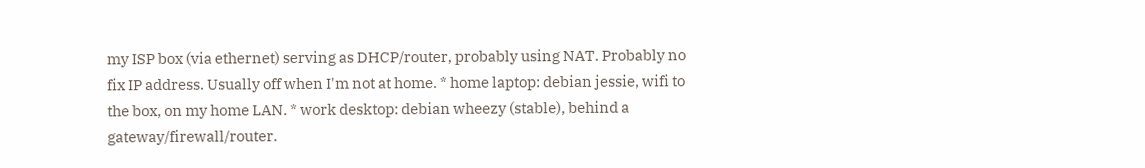my ISP box (via ethernet) serving as DHCP/router, probably using NAT. Probably no fix IP address. Usually off when I'm not at home. * home laptop: debian jessie, wifi to the box, on my home LAN. * work desktop: debian wheezy (stable), behind a gateway/firewall/router.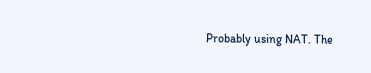Probably using NAT. The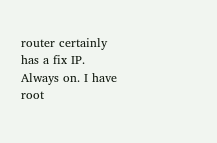router certainly has a fix IP. Always on. I have root